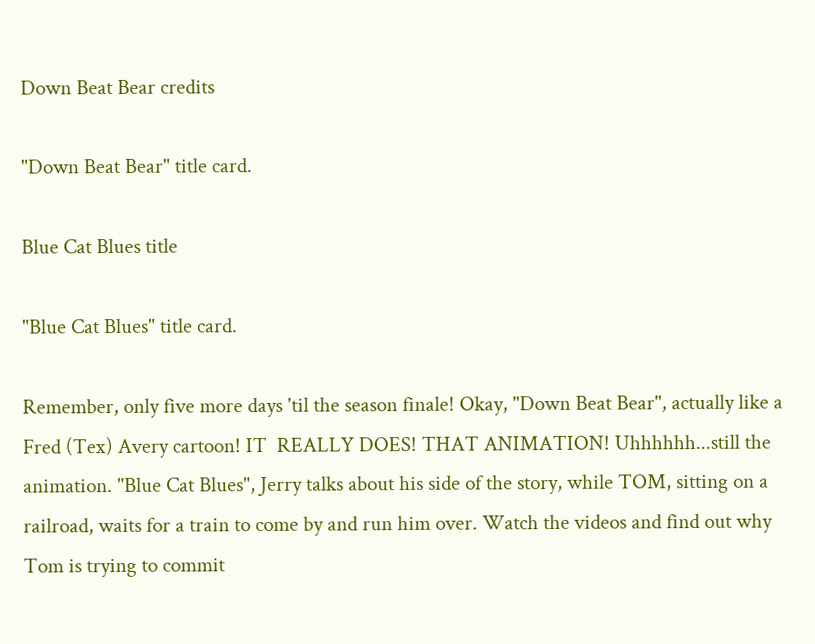Down Beat Bear credits

"Down Beat Bear" title card.

Blue Cat Blues title

"Blue Cat Blues" title card.

Remember, only five more days 'til the season finale! Okay, "Down Beat Bear", actually like a Fred (Tex) Avery cartoon! IT  REALLY DOES! THAT ANIMATION! Uhhhhhh...still the animation. "Blue Cat Blues", Jerry talks about his side of the story, while TOM, sitting on a railroad, waits for a train to come by and run him over. Watch the videos and find out why Tom is trying to commit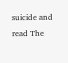suicide and read The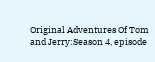Original Adventures Of Tom and Jerry:Season 4, episode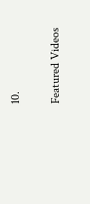10.

Featured Videos